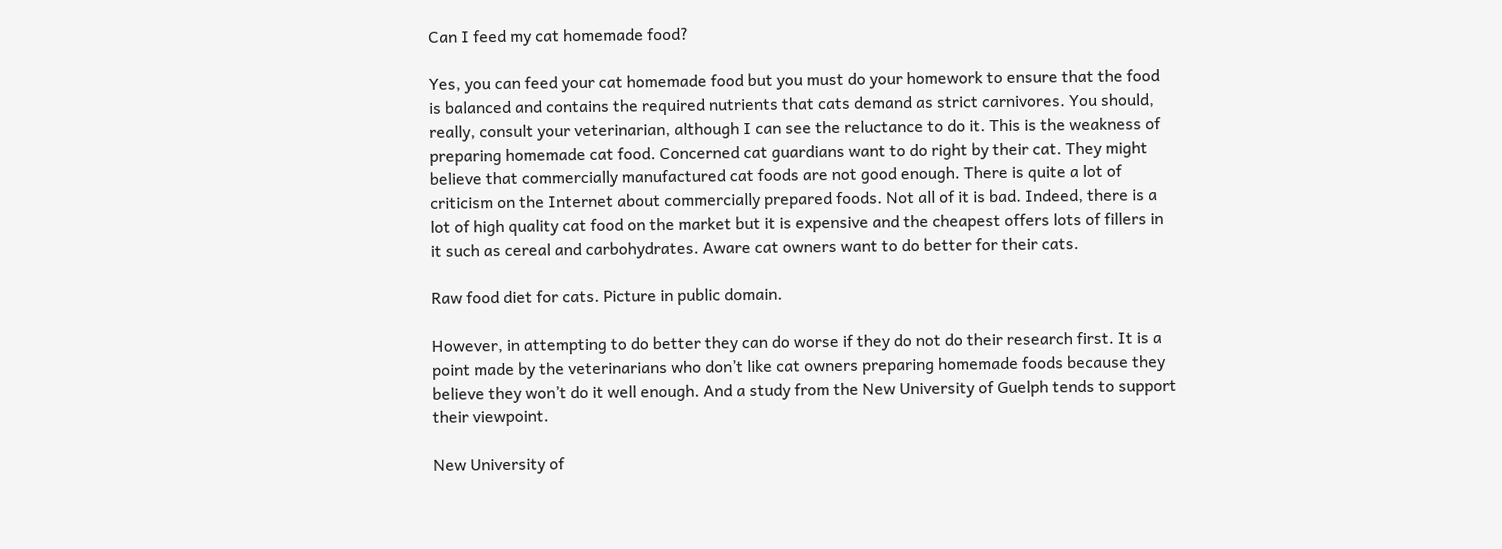Can I feed my cat homemade food?

Yes, you can feed your cat homemade food but you must do your homework to ensure that the food is balanced and contains the required nutrients that cats demand as strict carnivores. You should, really, consult your veterinarian, although I can see the reluctance to do it. This is the weakness of preparing homemade cat food. Concerned cat guardians want to do right by their cat. They might believe that commercially manufactured cat foods are not good enough. There is quite a lot of criticism on the Internet about commercially prepared foods. Not all of it is bad. Indeed, there is a lot of high quality cat food on the market but it is expensive and the cheapest offers lots of fillers in it such as cereal and carbohydrates. Aware cat owners want to do better for their cats.

Raw food diet for cats. Picture in public domain.

However, in attempting to do better they can do worse if they do not do their research first. It is a point made by the veterinarians who don’t like cat owners preparing homemade foods because they believe they won’t do it well enough. And a study from the New University of Guelph tends to support their viewpoint.

New University of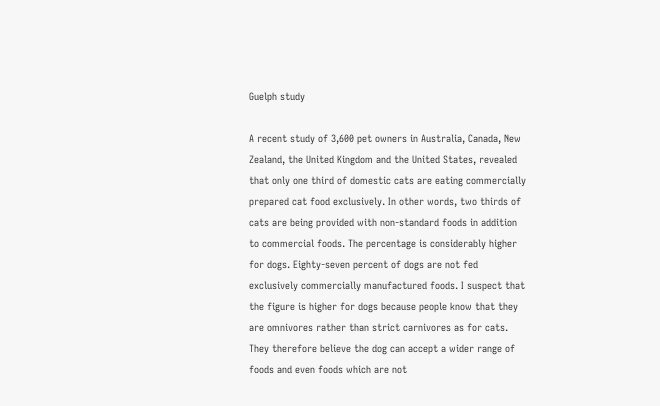Guelph study

A recent study of 3,600 pet owners in Australia, Canada, New Zealand, the United Kingdom and the United States, revealed that only one third of domestic cats are eating commercially prepared cat food exclusively. In other words, two thirds of cats are being provided with non-standard foods in addition to commercial foods. The percentage is considerably higher for dogs. Eighty-seven percent of dogs are not fed exclusively commercially manufactured foods. I suspect that the figure is higher for dogs because people know that they are omnivores rather than strict carnivores as for cats. They therefore believe the dog can accept a wider range of foods and even foods which are not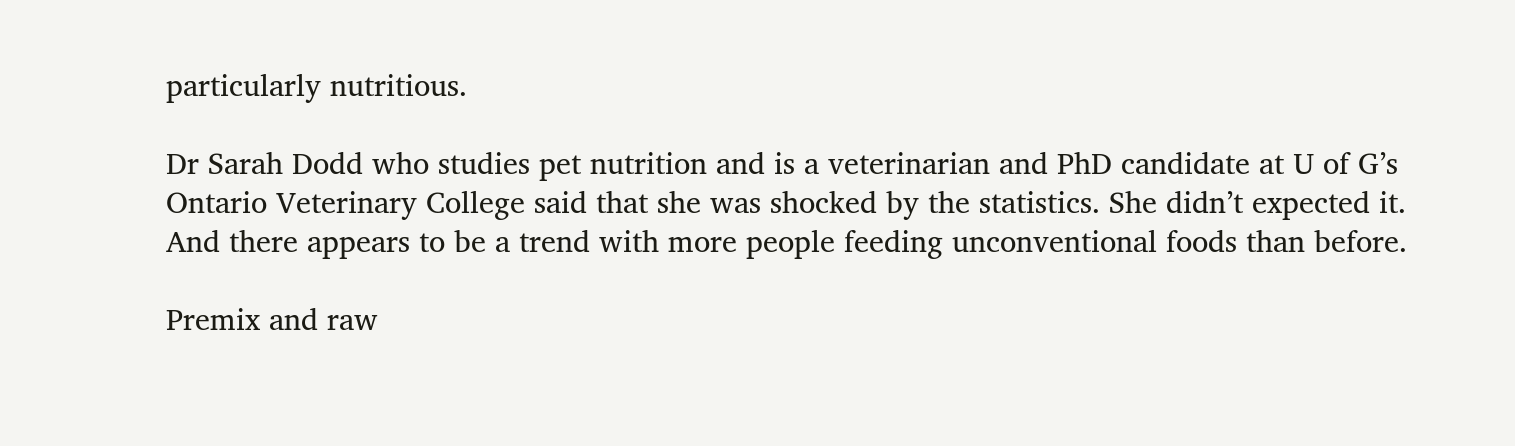particularly nutritious.

Dr Sarah Dodd who studies pet nutrition and is a veterinarian and PhD candidate at U of G’s Ontario Veterinary College said that she was shocked by the statistics. She didn’t expected it. And there appears to be a trend with more people feeding unconventional foods than before.

Premix and raw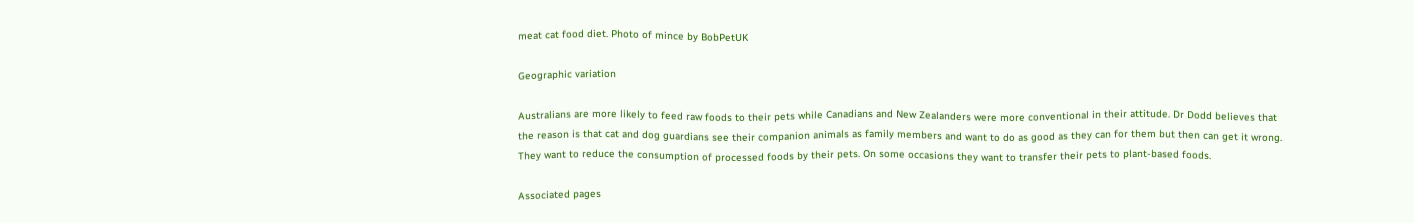meat cat food diet. Photo of mince by BobPetUK

Geographic variation

Australians are more likely to feed raw foods to their pets while Canadians and New Zealanders were more conventional in their attitude. Dr Dodd believes that the reason is that cat and dog guardians see their companion animals as family members and want to do as good as they can for them but then can get it wrong. They want to reduce the consumption of processed foods by their pets. On some occasions they want to transfer their pets to plant-based foods.

Associated pages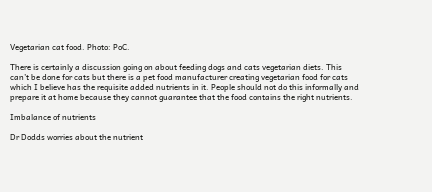Vegetarian cat food. Photo: PoC.

There is certainly a discussion going on about feeding dogs and cats vegetarian diets. This can’t be done for cats but there is a pet food manufacturer creating vegetarian food for cats which I believe has the requisite added nutrients in it. People should not do this informally and prepare it at home because they cannot guarantee that the food contains the right nutrients.

Imbalance of nutrients

Dr Dodds worries about the nutrient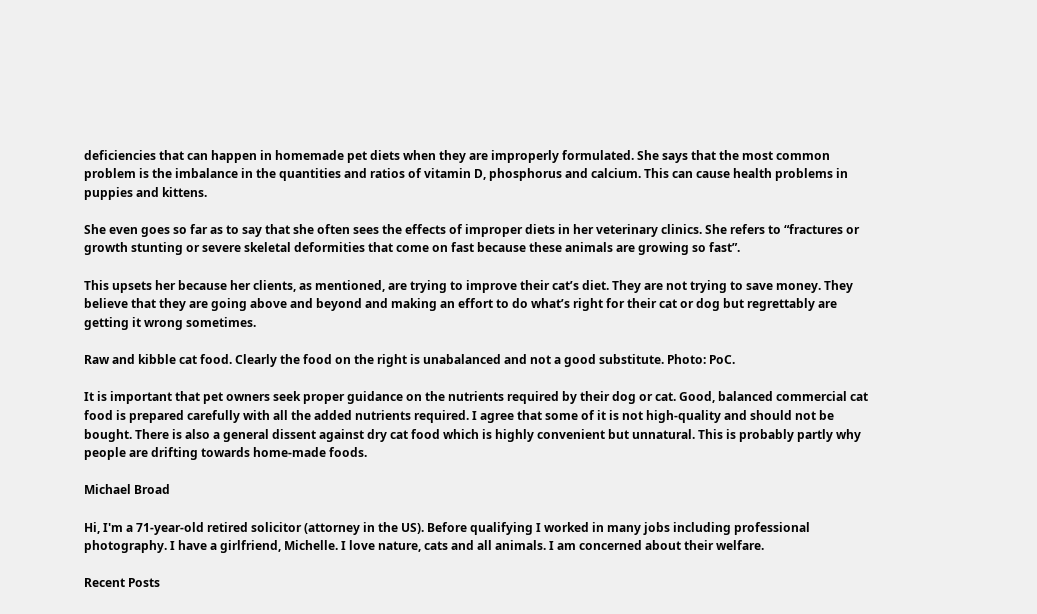deficiencies that can happen in homemade pet diets when they are improperly formulated. She says that the most common problem is the imbalance in the quantities and ratios of vitamin D, phosphorus and calcium. This can cause health problems in puppies and kittens.

She even goes so far as to say that she often sees the effects of improper diets in her veterinary clinics. She refers to “fractures or growth stunting or severe skeletal deformities that come on fast because these animals are growing so fast”.

This upsets her because her clients, as mentioned, are trying to improve their cat’s diet. They are not trying to save money. They believe that they are going above and beyond and making an effort to do what’s right for their cat or dog but regrettably are getting it wrong sometimes.

Raw and kibble cat food. Clearly the food on the right is unabalanced and not a good substitute. Photo: PoC.

It is important that pet owners seek proper guidance on the nutrients required by their dog or cat. Good, balanced commercial cat food is prepared carefully with all the added nutrients required. I agree that some of it is not high-quality and should not be bought. There is also a general dissent against dry cat food which is highly convenient but unnatural. This is probably partly why people are drifting towards home-made foods.

Michael Broad

Hi, I'm a 71-year-old retired solicitor (attorney in the US). Before qualifying I worked in many jobs including professional photography. I have a girlfriend, Michelle. I love nature, cats and all animals. I am concerned about their welfare.

Recent Posts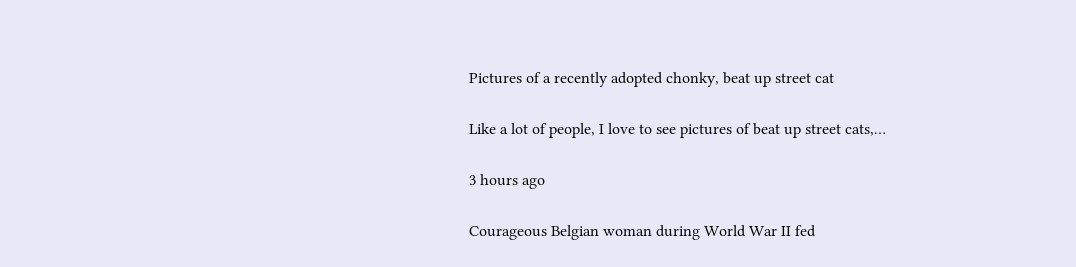Pictures of a recently adopted chonky, beat up street cat

Like a lot of people, I love to see pictures of beat up street cats,…

3 hours ago

Courageous Belgian woman during World War II fed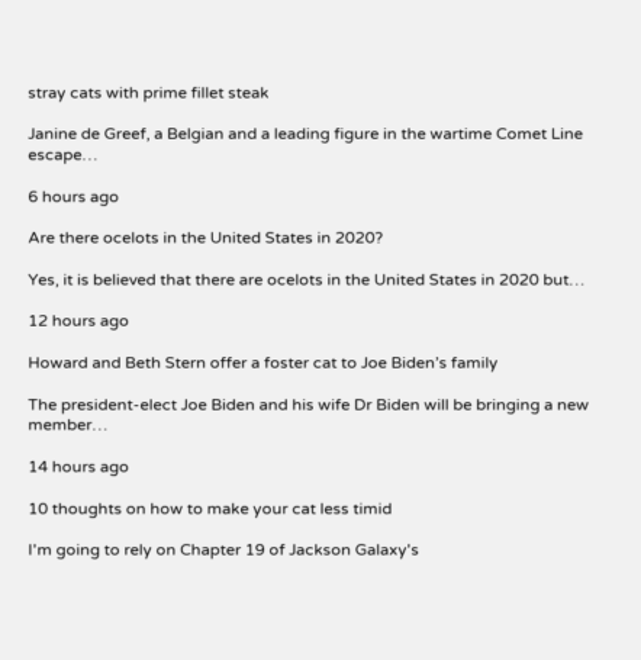stray cats with prime fillet steak

Janine de Greef, a Belgian and a leading figure in the wartime Comet Line escape…

6 hours ago

Are there ocelots in the United States in 2020?

Yes, it is believed that there are ocelots in the United States in 2020 but…

12 hours ago

Howard and Beth Stern offer a foster cat to Joe Biden’s family

The president-elect Joe Biden and his wife Dr Biden will be bringing a new member…

14 hours ago

10 thoughts on how to make your cat less timid

I'm going to rely on Chapter 19 of Jackson Galaxy's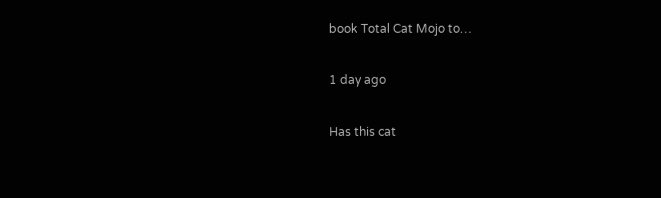book Total Cat Mojo to…

1 day ago

Has this cat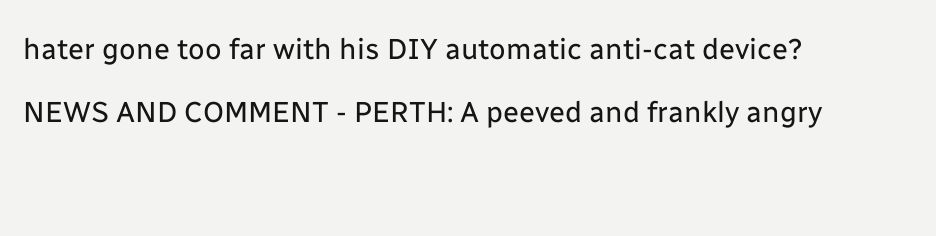hater gone too far with his DIY automatic anti-cat device?

NEWS AND COMMENT - PERTH: A peeved and frankly angry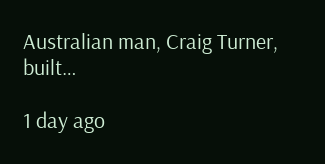Australian man, Craig Turner, built…

1 day ago